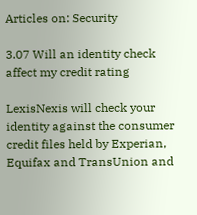Articles on: Security

3.07 Will an identity check affect my credit rating

LexisNexis will check your identity against the consumer credit files held by Experian, Equifax and TransUnion and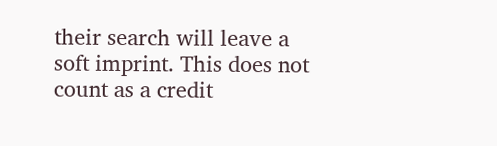their search will leave a soft imprint. This does not count as a credit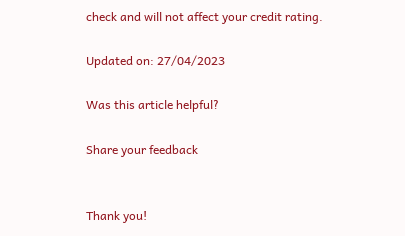check and will not affect your credit rating.

Updated on: 27/04/2023

Was this article helpful?

Share your feedback


Thank you!